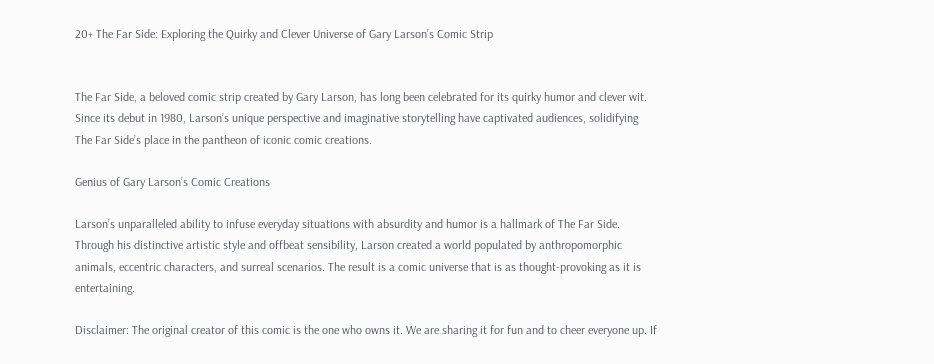20+ The Far Side: Exploring the Quirky and Clever Universe of Gary Larson’s Comic Strip


The Far Side, a beloved comic strip created by Gary Larson, has long been celebrated for its quirky humor and clever wit. Since its debut in 1980, Larson’s unique perspective and imaginative storytelling have captivated audiences, solidifying The Far Side’s place in the pantheon of iconic comic creations.

Genius of Gary Larson’s Comic Creations

Larson’s unparalleled ability to infuse everyday situations with absurdity and humor is a hallmark of The Far Side. Through his distinctive artistic style and offbeat sensibility, Larson created a world populated by anthropomorphic animals, eccentric characters, and surreal scenarios. The result is a comic universe that is as thought-provoking as it is entertaining.

Disclaimer: The original creator of this comic is the one who owns it. We are sharing it for fun and to cheer everyone up. If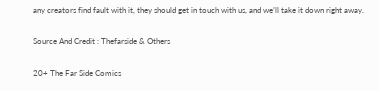any creators find fault with it, they should get in touch with us, and we’ll take it down right away.

Source And Credit : Thefarside & Others

20+ The Far Side Comics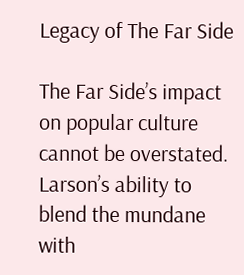Legacy of The Far Side

The Far Side’s impact on popular culture cannot be overstated. Larson’s ability to blend the mundane with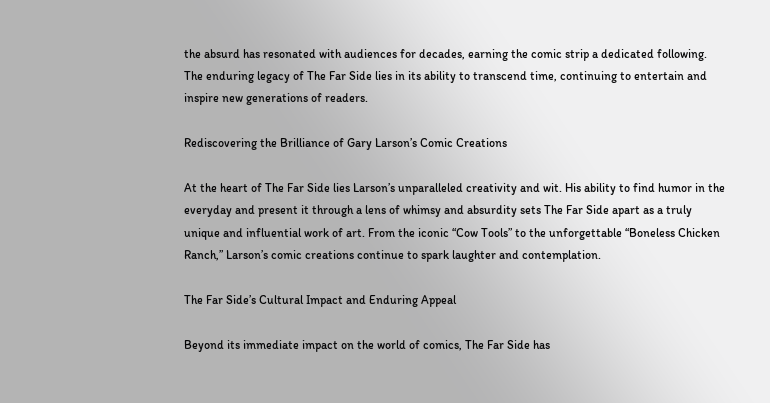the absurd has resonated with audiences for decades, earning the comic strip a dedicated following. The enduring legacy of The Far Side lies in its ability to transcend time, continuing to entertain and inspire new generations of readers.

Rediscovering the Brilliance of Gary Larson’s Comic Creations

At the heart of The Far Side lies Larson’s unparalleled creativity and wit. His ability to find humor in the everyday and present it through a lens of whimsy and absurdity sets The Far Side apart as a truly unique and influential work of art. From the iconic “Cow Tools” to the unforgettable “Boneless Chicken Ranch,” Larson’s comic creations continue to spark laughter and contemplation.

The Far Side’s Cultural Impact and Enduring Appeal

Beyond its immediate impact on the world of comics, The Far Side has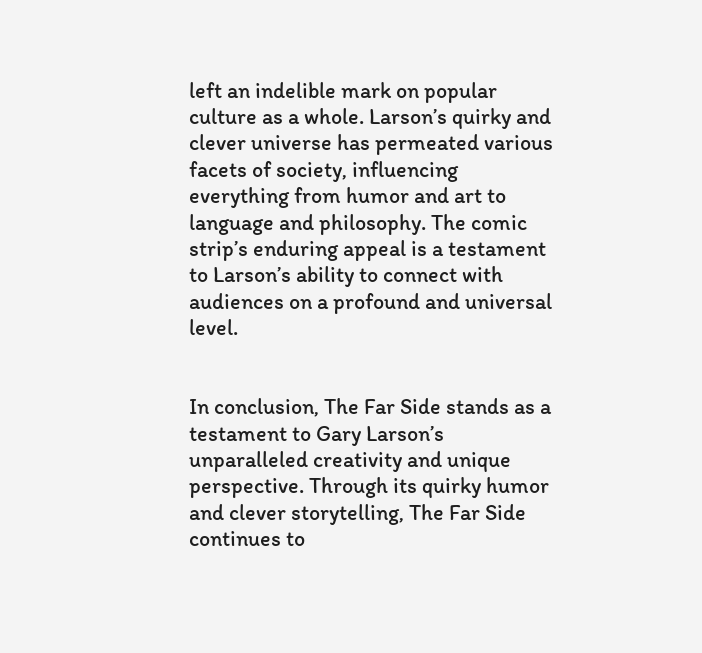left an indelible mark on popular culture as a whole. Larson’s quirky and clever universe has permeated various facets of society, influencing everything from humor and art to language and philosophy. The comic strip’s enduring appeal is a testament to Larson’s ability to connect with audiences on a profound and universal level.


In conclusion, The Far Side stands as a testament to Gary Larson’s unparalleled creativity and unique perspective. Through its quirky humor and clever storytelling, The Far Side continues to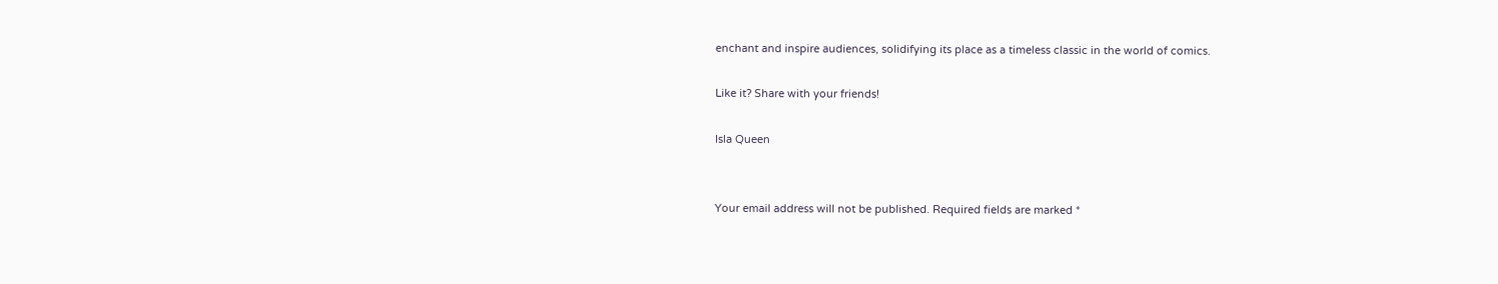enchant and inspire audiences, solidifying its place as a timeless classic in the world of comics.

Like it? Share with your friends!

Isla Queen


Your email address will not be published. Required fields are marked *